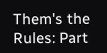Them's the Rules: Part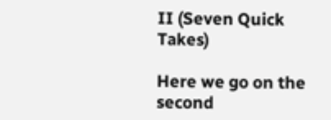II (Seven Quick Takes)

Here we go on the second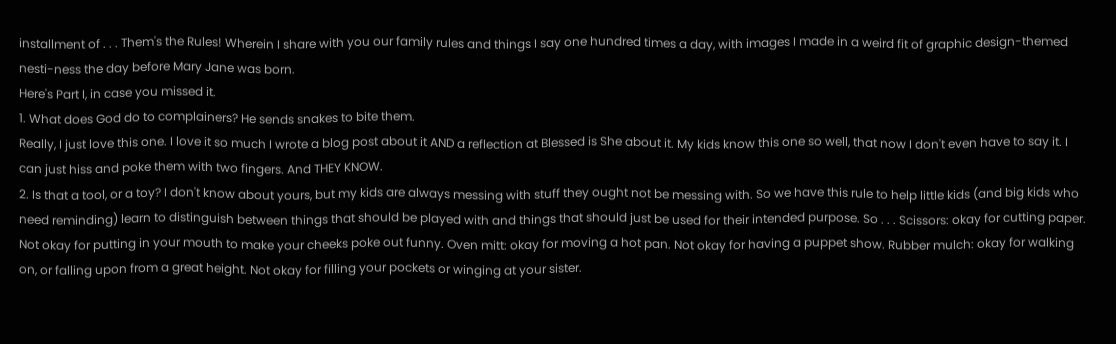installment of . . . Them's the Rules! Wherein I share with you our family rules and things I say one hundred times a day, with images I made in a weird fit of graphic design-themed nesti-ness the day before Mary Jane was born.
Here's Part I, in case you missed it.
1. What does God do to complainers? He sends snakes to bite them.
Really, I just love this one. I love it so much I wrote a blog post about it AND a reflection at Blessed is She about it. My kids know this one so well, that now I don't even have to say it. I can just hiss and poke them with two fingers. And THEY KNOW.
2. Is that a tool, or a toy? I don't know about yours, but my kids are always messing with stuff they ought not be messing with. So we have this rule to help little kids (and big kids who need reminding) learn to distinguish between things that should be played with and things that should just be used for their intended purpose. So . . . Scissors: okay for cutting paper. Not okay for putting in your mouth to make your cheeks poke out funny. Oven mitt: okay for moving a hot pan. Not okay for having a puppet show. Rubber mulch: okay for walking on, or falling upon from a great height. Not okay for filling your pockets or winging at your sister.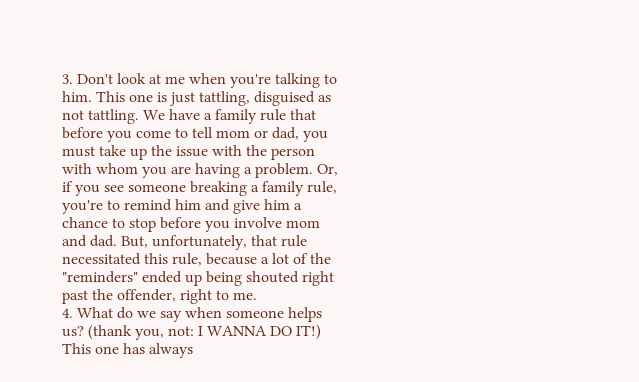3. Don't look at me when you're talking to him. This one is just tattling, disguised as not tattling. We have a family rule that before you come to tell mom or dad, you must take up the issue with the person with whom you are having a problem. Or, if you see someone breaking a family rule, you're to remind him and give him a chance to stop before you involve mom and dad. But, unfortunately, that rule necessitated this rule, because a lot of the "reminders" ended up being shouted right past the offender, right to me.
4. What do we say when someone helps us? (thank you, not: I WANNA DO IT!) This one has always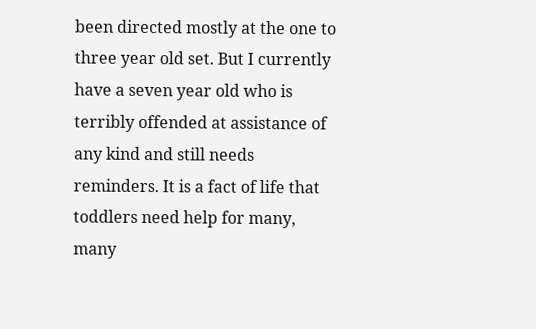been directed mostly at the one to three year old set. But I currently have a seven year old who is terribly offended at assistance of any kind and still needs reminders. It is a fact of life that toddlers need help for many, many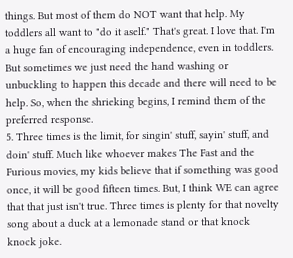things. But most of them do NOT want that help. My toddlers all want to "do it aself." That's great. I love that. I'm a huge fan of encouraging independence, even in toddlers. But sometimes we just need the hand washing or unbuckling to happen this decade and there will need to be help. So, when the shrieking begins, I remind them of the preferred response.
5. Three times is the limit, for singin' stuff, sayin' stuff, and doin' stuff. Much like whoever makes The Fast and the Furious movies, my kids believe that if something was good once, it will be good fifteen times. But, I think WE can agree that that just isn't true. Three times is plenty for that novelty song about a duck at a lemonade stand or that knock knock joke.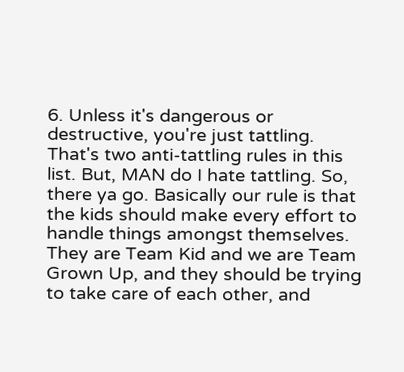6. Unless it's dangerous or destructive, you're just tattling. That's two anti-tattling rules in this list. But, MAN do I hate tattling. So, there ya go. Basically our rule is that the kids should make every effort to handle things amongst themselves. They are Team Kid and we are Team Grown Up, and they should be trying to take care of each other, and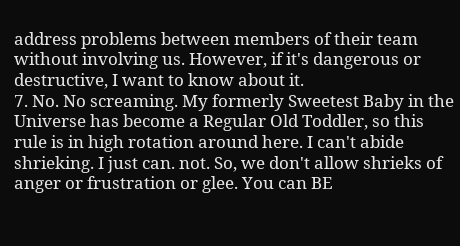address problems between members of their team without involving us. However, if it's dangerous or destructive, I want to know about it.
7. No. No screaming. My formerly Sweetest Baby in the Universe has become a Regular Old Toddler, so this rule is in high rotation around here. I can't abide shrieking. I just can. not. So, we don't allow shrieks of anger or frustration or glee. You can BE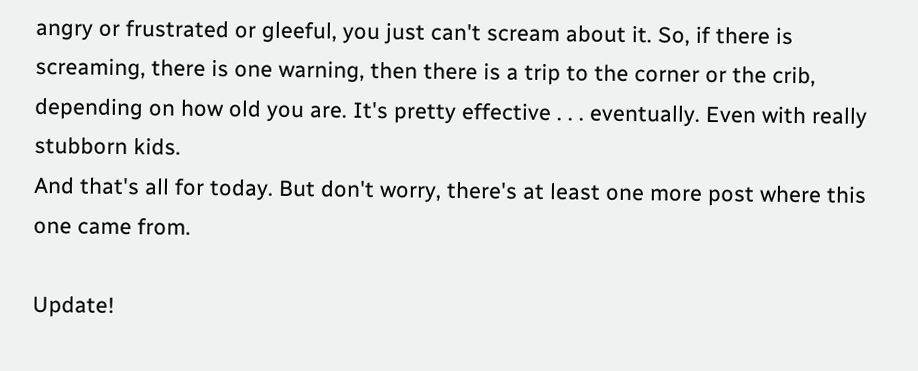angry or frustrated or gleeful, you just can't scream about it. So, if there is screaming, there is one warning, then there is a trip to the corner or the crib, depending on how old you are. It's pretty effective . . . eventually. Even with really stubborn kids.
And that's all for today. But don't worry, there's at least one more post where this one came from.

Update!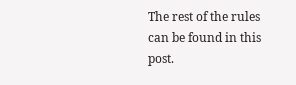The rest of the rules can be found in this post.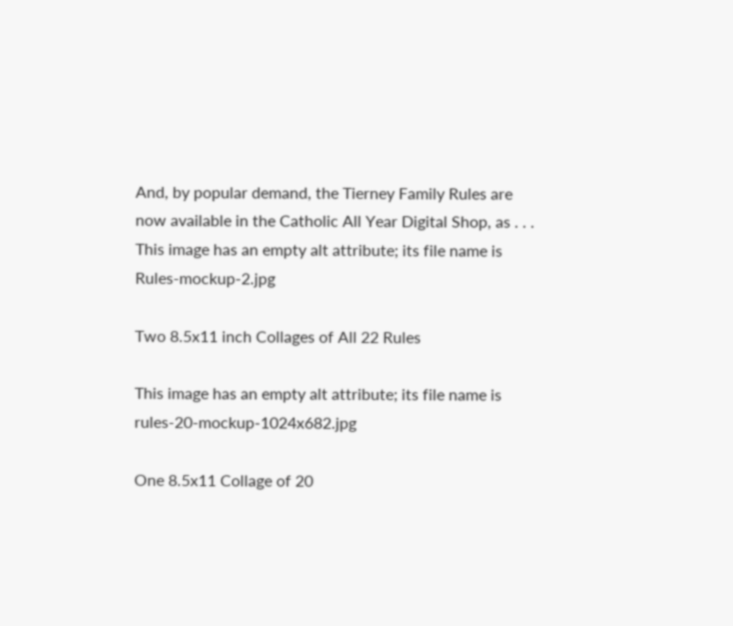And, by popular demand, the Tierney Family Rules are now available in the Catholic All Year Digital Shop, as . . . This image has an empty alt attribute; its file name is Rules-mockup-2.jpg

Two 8.5x11 inch Collages of All 22 Rules

This image has an empty alt attribute; its file name is rules-20-mockup-1024x682.jpg

One 8.5x11 Collage of 20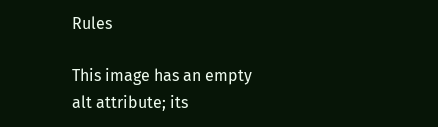Rules

This image has an empty alt attribute; its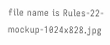file name is Rules-22-mockup-1024x828.jpg